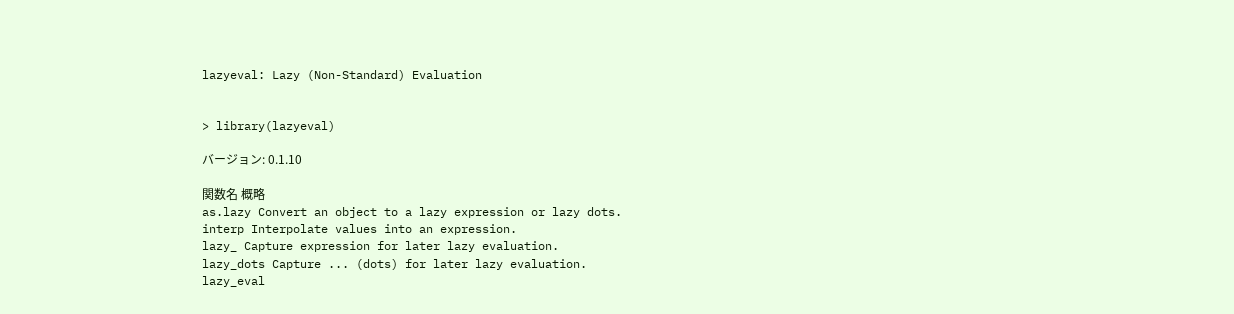lazyeval: Lazy (Non-Standard) Evaluation


> library(lazyeval)

バージョン: 0.1.10

関数名 概略
as.lazy Convert an object to a lazy expression or lazy dots.
interp Interpolate values into an expression.
lazy_ Capture expression for later lazy evaluation.
lazy_dots Capture ... (dots) for later lazy evaluation.
lazy_eval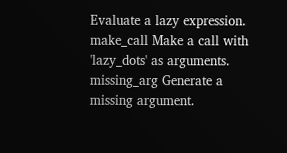Evaluate a lazy expression.
make_call Make a call with 'lazy_dots' as arguments.
missing_arg Generate a missing argument.